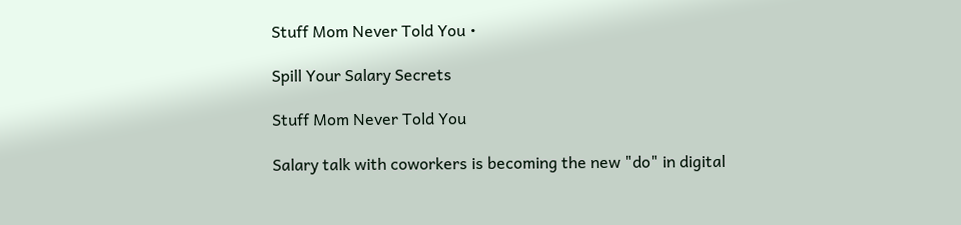Stuff Mom Never Told You •

Spill Your Salary Secrets

Stuff Mom Never Told You

Salary talk with coworkers is becoming the new "do" in digital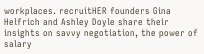workplaces. recruitHER founders Gina Helfrich and Ashley Doyle share their insights on savvy negotiation, the power of salary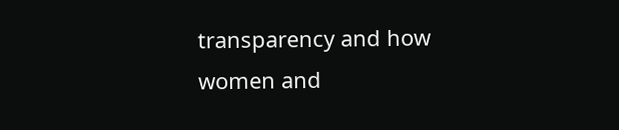transparency and how women and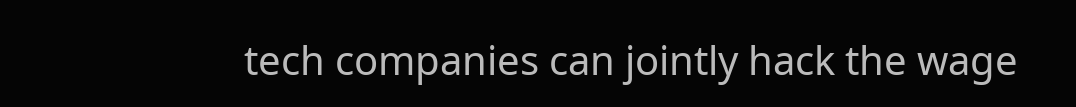tech companies can jointly hack the wage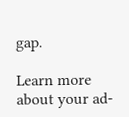gap.

Learn more about your ad-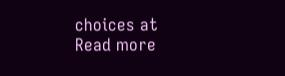choices at
Read more